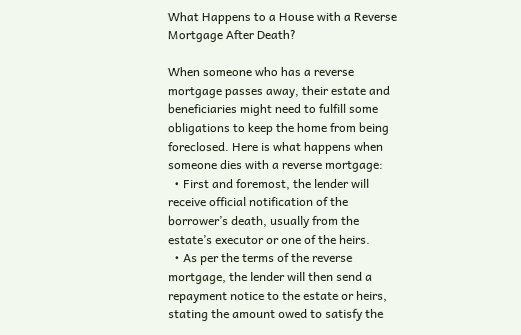What Happens to a House with a Reverse Mortgage After Death?

When someone who has a reverse mortgage passes away, their estate and beneficiaries might need to fulfill some obligations to keep the home from being foreclosed. Here is what happens when someone dies with a reverse mortgage:
  • First and foremost, the lender will receive official notification of the borrower’s death, usually from the estate’s executor or one of the heirs.
  • As per the terms of the reverse mortgage, the lender will then send a repayment notice to the estate or heirs, stating the amount owed to satisfy the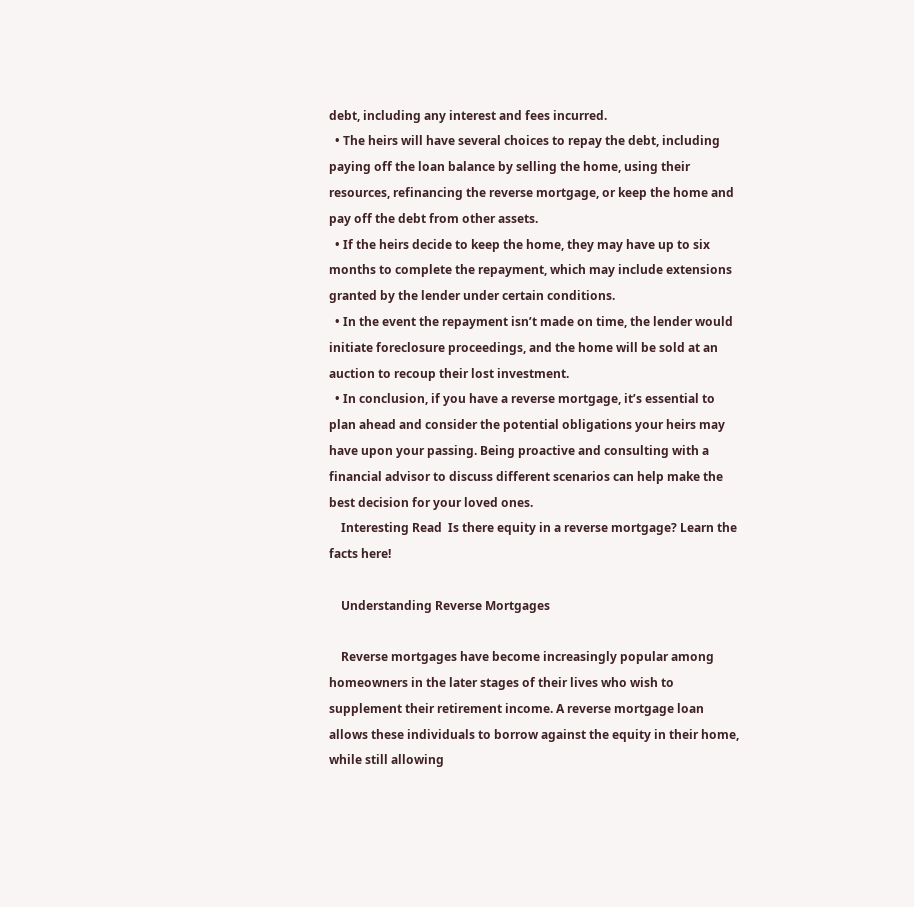debt, including any interest and fees incurred.
  • The heirs will have several choices to repay the debt, including paying off the loan balance by selling the home, using their resources, refinancing the reverse mortgage, or keep the home and pay off the debt from other assets.
  • If the heirs decide to keep the home, they may have up to six months to complete the repayment, which may include extensions granted by the lender under certain conditions.
  • In the event the repayment isn’t made on time, the lender would initiate foreclosure proceedings, and the home will be sold at an auction to recoup their lost investment.
  • In conclusion, if you have a reverse mortgage, it’s essential to plan ahead and consider the potential obligations your heirs may have upon your passing. Being proactive and consulting with a financial advisor to discuss different scenarios can help make the best decision for your loved ones.
    Interesting Read  Is there equity in a reverse mortgage? Learn the facts here!

    Understanding Reverse Mortgages

    Reverse mortgages have become increasingly popular among homeowners in the later stages of their lives who wish to supplement their retirement income. A reverse mortgage loan allows these individuals to borrow against the equity in their home, while still allowing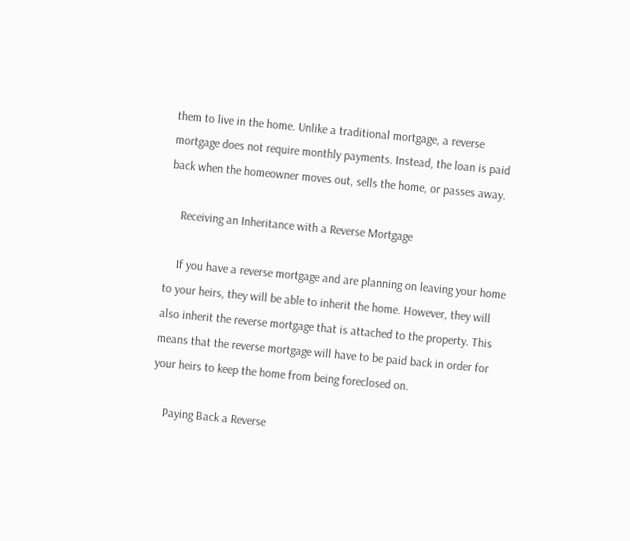them to live in the home. Unlike a traditional mortgage, a reverse mortgage does not require monthly payments. Instead, the loan is paid back when the homeowner moves out, sells the home, or passes away.

    Receiving an Inheritance with a Reverse Mortgage

    If you have a reverse mortgage and are planning on leaving your home to your heirs, they will be able to inherit the home. However, they will also inherit the reverse mortgage that is attached to the property. This means that the reverse mortgage will have to be paid back in order for your heirs to keep the home from being foreclosed on.

    Paying Back a Reverse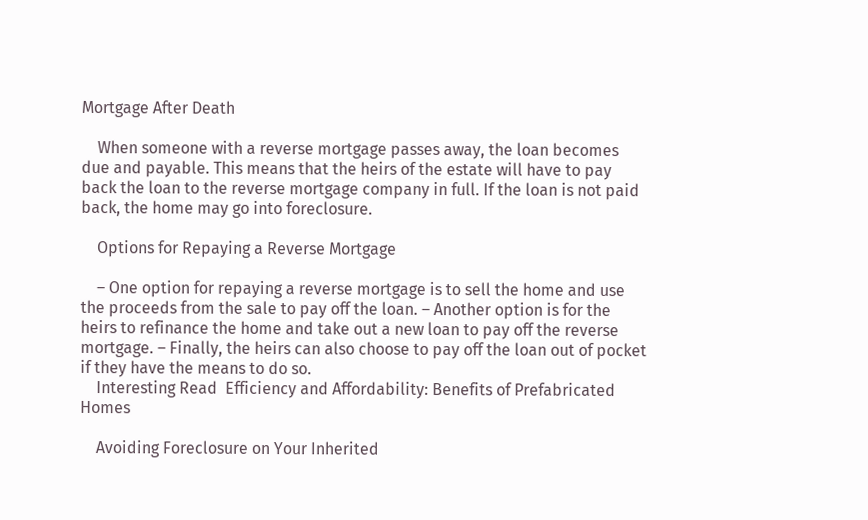Mortgage After Death

    When someone with a reverse mortgage passes away, the loan becomes due and payable. This means that the heirs of the estate will have to pay back the loan to the reverse mortgage company in full. If the loan is not paid back, the home may go into foreclosure.

    Options for Repaying a Reverse Mortgage

    – One option for repaying a reverse mortgage is to sell the home and use the proceeds from the sale to pay off the loan. – Another option is for the heirs to refinance the home and take out a new loan to pay off the reverse mortgage. – Finally, the heirs can also choose to pay off the loan out of pocket if they have the means to do so.
    Interesting Read  Efficiency and Affordability: Benefits of Prefabricated Homes

    Avoiding Foreclosure on Your Inherited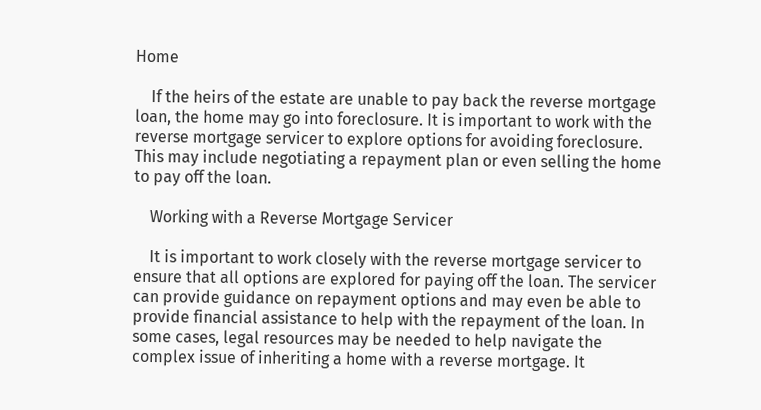Home

    If the heirs of the estate are unable to pay back the reverse mortgage loan, the home may go into foreclosure. It is important to work with the reverse mortgage servicer to explore options for avoiding foreclosure. This may include negotiating a repayment plan or even selling the home to pay off the loan.

    Working with a Reverse Mortgage Servicer

    It is important to work closely with the reverse mortgage servicer to ensure that all options are explored for paying off the loan. The servicer can provide guidance on repayment options and may even be able to provide financial assistance to help with the repayment of the loan. In some cases, legal resources may be needed to help navigate the complex issue of inheriting a home with a reverse mortgage. It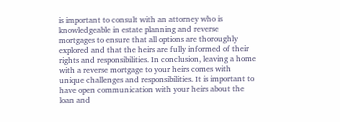is important to consult with an attorney who is knowledgeable in estate planning and reverse mortgages to ensure that all options are thoroughly explored and that the heirs are fully informed of their rights and responsibilities. In conclusion, leaving a home with a reverse mortgage to your heirs comes with unique challenges and responsibilities. It is important to have open communication with your heirs about the loan and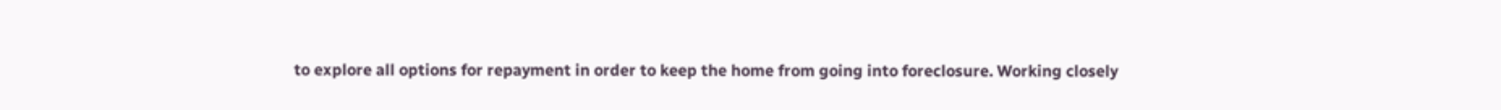to explore all options for repayment in order to keep the home from going into foreclosure. Working closely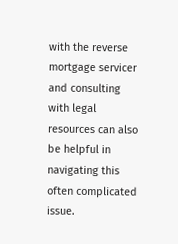with the reverse mortgage servicer and consulting with legal resources can also be helpful in navigating this often complicated issue.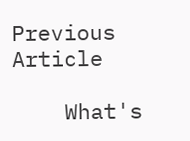Previous Article

    What's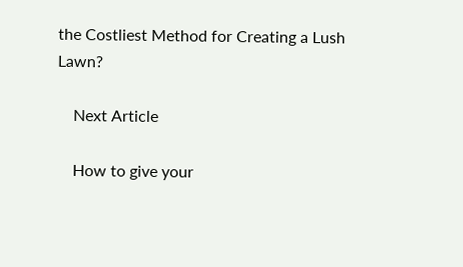the Costliest Method for Creating a Lush Lawn?

    Next Article

    How to give your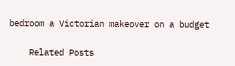bedroom a Victorian makeover on a budget

    Related Posts